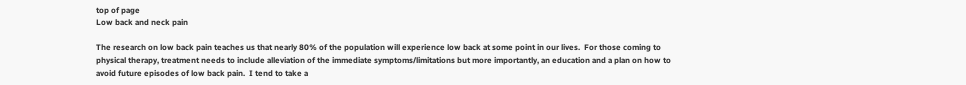top of page
Low back and neck pain

The research on low back pain teaches us that nearly 80% of the population will experience low back at some point in our lives.  For those coming to physical therapy, treatment needs to include alleviation of the immediate symptoms/limitations but more importantly, an education and a plan on how to avoid future episodes of low back pain.  I tend to take a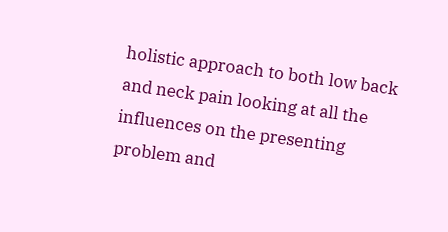holistic approach to both low back and neck pain looking at all the influences on the presenting problem and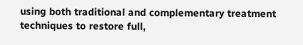using both traditional and complementary treatment techniques to restore full,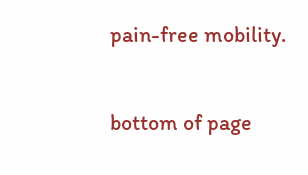pain-free mobility.

bottom of page